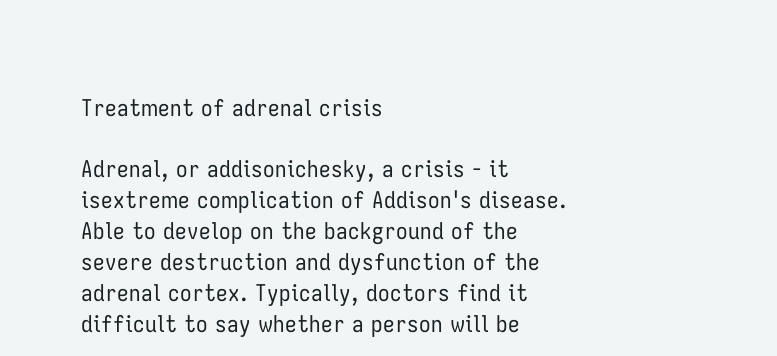Treatment of adrenal crisis

Adrenal, or addisonichesky, a crisis - it isextreme complication of Addison's disease. Able to develop on the background of the severe destruction and dysfunction of the adrenal cortex. Typically, doctors find it difficult to say whether a person will be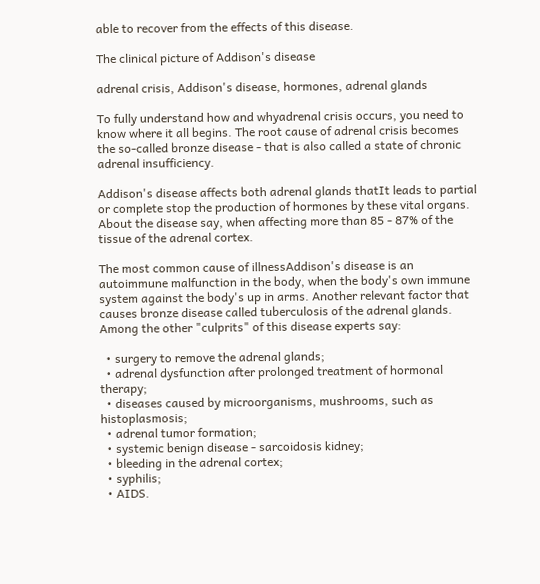able to recover from the effects of this disease.

The clinical picture of Addison's disease

adrenal crisis, Addison's disease, hormones, adrenal glands

To fully understand how and whyadrenal crisis occurs, you need to know where it all begins. The root cause of adrenal crisis becomes the so-called bronze disease - that is also called a state of chronic adrenal insufficiency.

Addison's disease affects both adrenal glands thatIt leads to partial or complete stop the production of hormones by these vital organs. About the disease say, when affecting more than 85 - 87% of the tissue of the adrenal cortex.

The most common cause of illnessAddison's disease is an autoimmune malfunction in the body, when the body's own immune system against the body's up in arms. Another relevant factor that causes bronze disease called tuberculosis of the adrenal glands. Among the other "culprits" of this disease experts say:

  • surgery to remove the adrenal glands;
  • adrenal dysfunction after prolonged treatment of hormonal therapy;
  • diseases caused by microorganisms, mushrooms, such as histoplasmosis;
  • adrenal tumor formation;
  • systemic benign disease - sarcoidosis kidney;
  • bleeding in the adrenal cortex;
  • syphilis;
  • AIDS.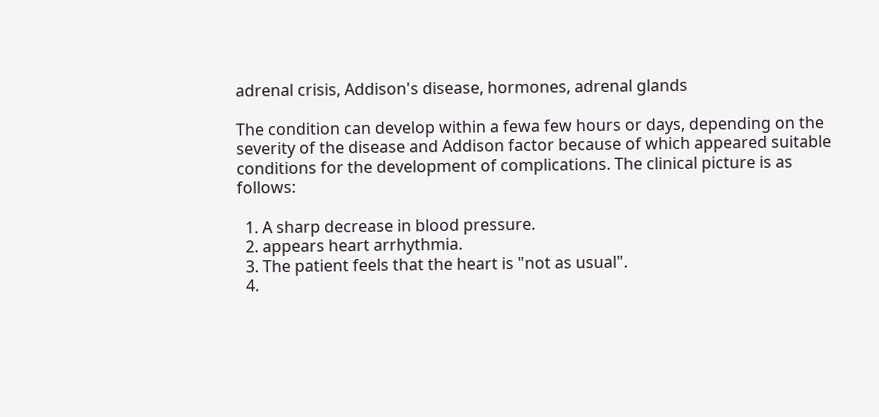adrenal crisis, Addison's disease, hormones, adrenal glands

The condition can develop within a fewa few hours or days, depending on the severity of the disease and Addison factor because of which appeared suitable conditions for the development of complications. The clinical picture is as follows:

  1. A sharp decrease in blood pressure.
  2. appears heart arrhythmia.
  3. The patient feels that the heart is "not as usual".
  4.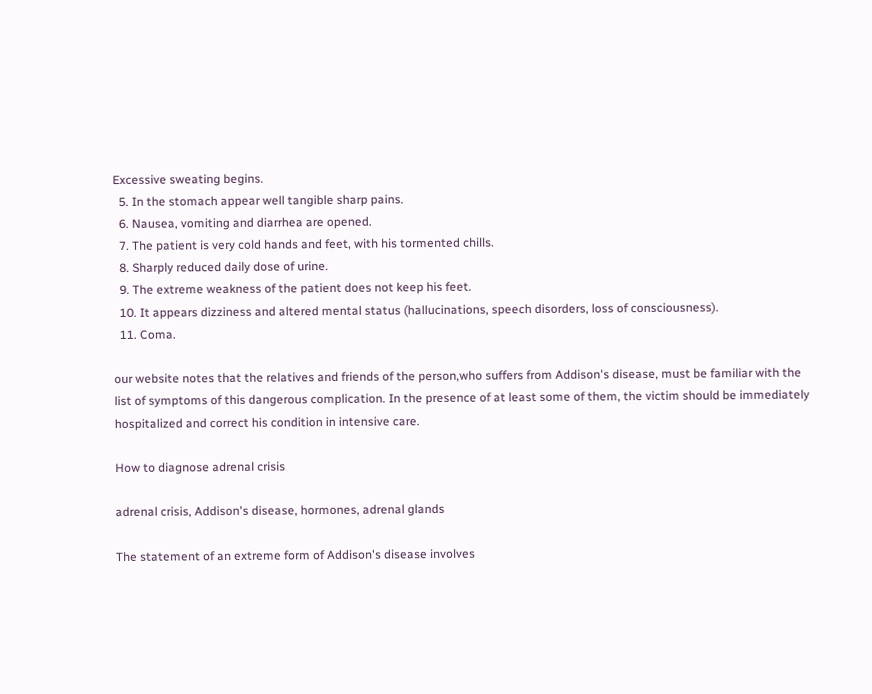Excessive sweating begins.
  5. In the stomach appear well tangible sharp pains.
  6. Nausea, vomiting and diarrhea are opened.
  7. The patient is very cold hands and feet, with his tormented chills.
  8. Sharply reduced daily dose of urine.
  9. The extreme weakness of the patient does not keep his feet.
  10. It appears dizziness and altered mental status (hallucinations, speech disorders, loss of consciousness).
  11. Coma.

our website notes that the relatives and friends of the person,who suffers from Addison's disease, must be familiar with the list of symptoms of this dangerous complication. In the presence of at least some of them, the victim should be immediately hospitalized and correct his condition in intensive care.

How to diagnose adrenal crisis

adrenal crisis, Addison's disease, hormones, adrenal glands

The statement of an extreme form of Addison's disease involves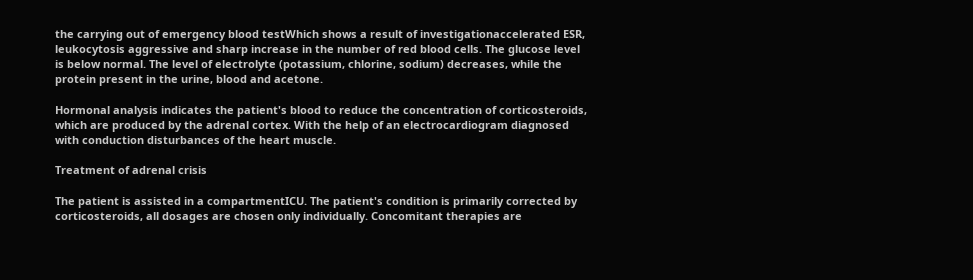the carrying out of emergency blood testWhich shows a result of investigationaccelerated ESR, leukocytosis aggressive and sharp increase in the number of red blood cells. The glucose level is below normal. The level of electrolyte (potassium, chlorine, sodium) decreases, while the protein present in the urine, blood and acetone.

Hormonal analysis indicates the patient's blood to reduce the concentration of corticosteroids, which are produced by the adrenal cortex. With the help of an electrocardiogram diagnosed with conduction disturbances of the heart muscle.

Treatment of adrenal crisis

The patient is assisted in a compartmentICU. The patient's condition is primarily corrected by corticosteroids, all dosages are chosen only individually. Concomitant therapies are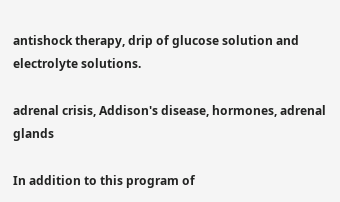antishock therapy, drip of glucose solution and electrolyte solutions.

adrenal crisis, Addison's disease, hormones, adrenal glands

In addition to this program of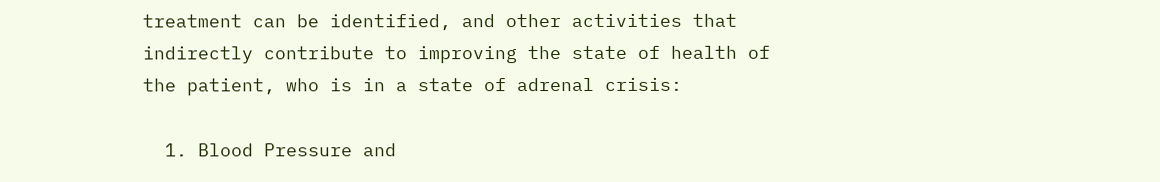treatment can be identified, and other activities that indirectly contribute to improving the state of health of the patient, who is in a state of adrenal crisis:

  1. Blood Pressure and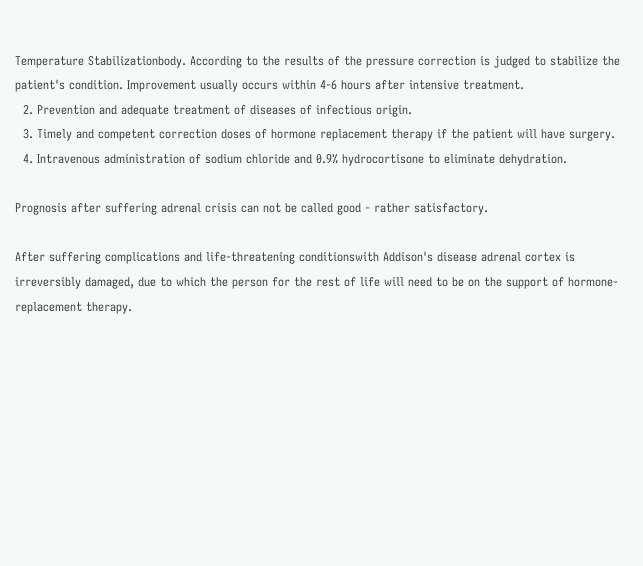Temperature Stabilizationbody. According to the results of the pressure correction is judged to stabilize the patient's condition. Improvement usually occurs within 4-6 hours after intensive treatment.
  2. Prevention and adequate treatment of diseases of infectious origin.
  3. Timely and competent correction doses of hormone replacement therapy if the patient will have surgery.
  4. Intravenous administration of sodium chloride and 0.9% hydrocortisone to eliminate dehydration.

Prognosis after suffering adrenal crisis can not be called good - rather satisfactory.

After suffering complications and life-threatening conditionswith Addison's disease adrenal cortex is irreversibly damaged, due to which the person for the rest of life will need to be on the support of hormone-replacement therapy.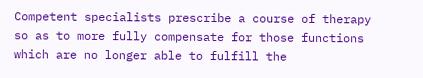Competent specialists prescribe a course of therapy so as to more fully compensate for those functions which are no longer able to fulfill the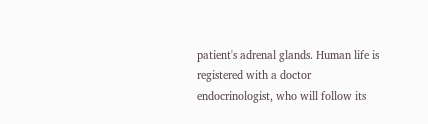patient's adrenal glands. Human life is registered with a doctor endocrinologist, who will follow its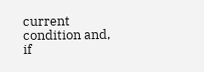current condition and, if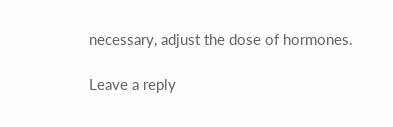necessary, adjust the dose of hormones.

Leave a reply